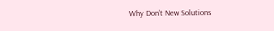Why Don’t New Solutions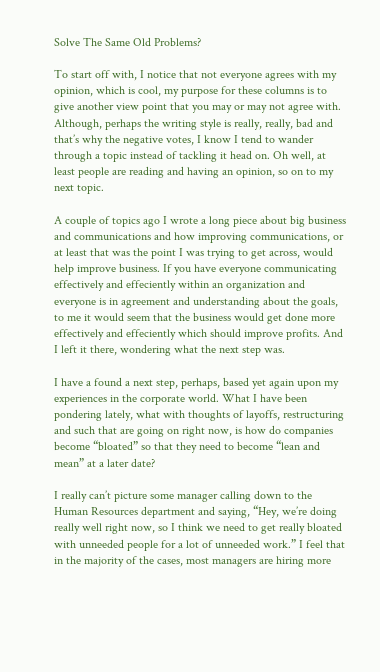Solve The Same Old Problems?

To start off with, I notice that not everyone agrees with my opinion, which is cool, my purpose for these columns is to give another view point that you may or may not agree with. Although, perhaps the writing style is really, really, bad and that’s why the negative votes, I know I tend to wander through a topic instead of tackling it head on. Oh well, at least people are reading and having an opinion, so on to my next topic.

A couple of topics ago I wrote a long piece about big business and communications and how improving communications, or at least that was the point I was trying to get across, would help improve business. If you have everyone communicating effectively and effeciently within an organization and everyone is in agreement and understanding about the goals, to me it would seem that the business would get done more effectively and effeciently which should improve profits. And I left it there, wondering what the next step was.

I have a found a next step, perhaps, based yet again upon my experiences in the corporate world. What I have been pondering lately, what with thoughts of layoffs, restructuring and such that are going on right now, is how do companies become “bloated” so that they need to become “lean and mean” at a later date?

I really can’t picture some manager calling down to the Human Resources department and saying, “Hey, we’re doing really well right now, so I think we need to get really bloated with unneeded people for a lot of unneeded work.” I feel that in the majority of the cases, most managers are hiring more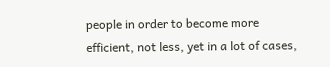people in order to become more efficient, not less, yet in a lot of cases,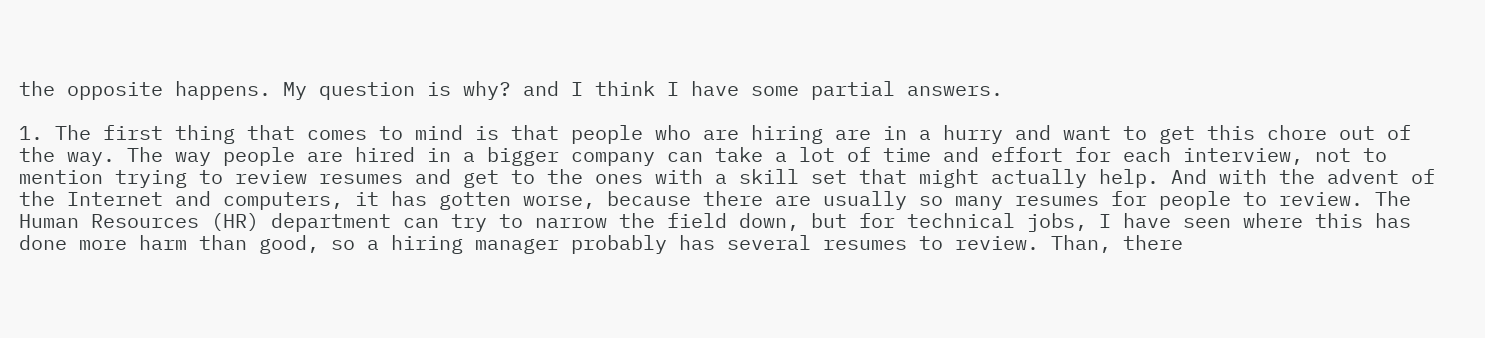the opposite happens. My question is why? and I think I have some partial answers.

1. The first thing that comes to mind is that people who are hiring are in a hurry and want to get this chore out of the way. The way people are hired in a bigger company can take a lot of time and effort for each interview, not to mention trying to review resumes and get to the ones with a skill set that might actually help. And with the advent of the Internet and computers, it has gotten worse, because there are usually so many resumes for people to review. The Human Resources (HR) department can try to narrow the field down, but for technical jobs, I have seen where this has done more harm than good, so a hiring manager probably has several resumes to review. Than, there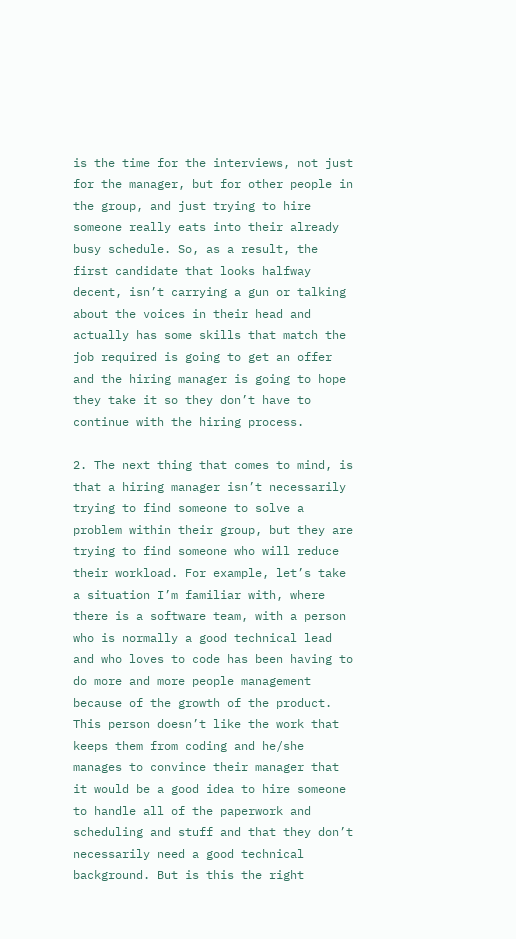is the time for the interviews, not just for the manager, but for other people in the group, and just trying to hire someone really eats into their already busy schedule. So, as a result, the first candidate that looks halfway decent, isn’t carrying a gun or talking about the voices in their head and actually has some skills that match the job required is going to get an offer and the hiring manager is going to hope they take it so they don’t have to continue with the hiring process.

2. The next thing that comes to mind, is that a hiring manager isn’t necessarily trying to find someone to solve a problem within their group, but they are trying to find someone who will reduce their workload. For example, let’s take a situation I’m familiar with, where there is a software team, with a person who is normally a good technical lead and who loves to code has been having to do more and more people management because of the growth of the product. This person doesn’t like the work that keeps them from coding and he/she manages to convince their manager that it would be a good idea to hire someone to handle all of the paperwork and scheduling and stuff and that they don’t necessarily need a good technical background. But is this the right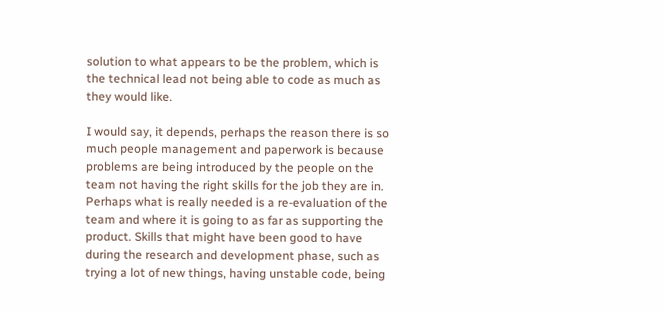solution to what appears to be the problem, which is the technical lead not being able to code as much as they would like.

I would say, it depends, perhaps the reason there is so much people management and paperwork is because problems are being introduced by the people on the team not having the right skills for the job they are in. Perhaps what is really needed is a re-evaluation of the team and where it is going to as far as supporting the product. Skills that might have been good to have during the research and development phase, such as trying a lot of new things, having unstable code, being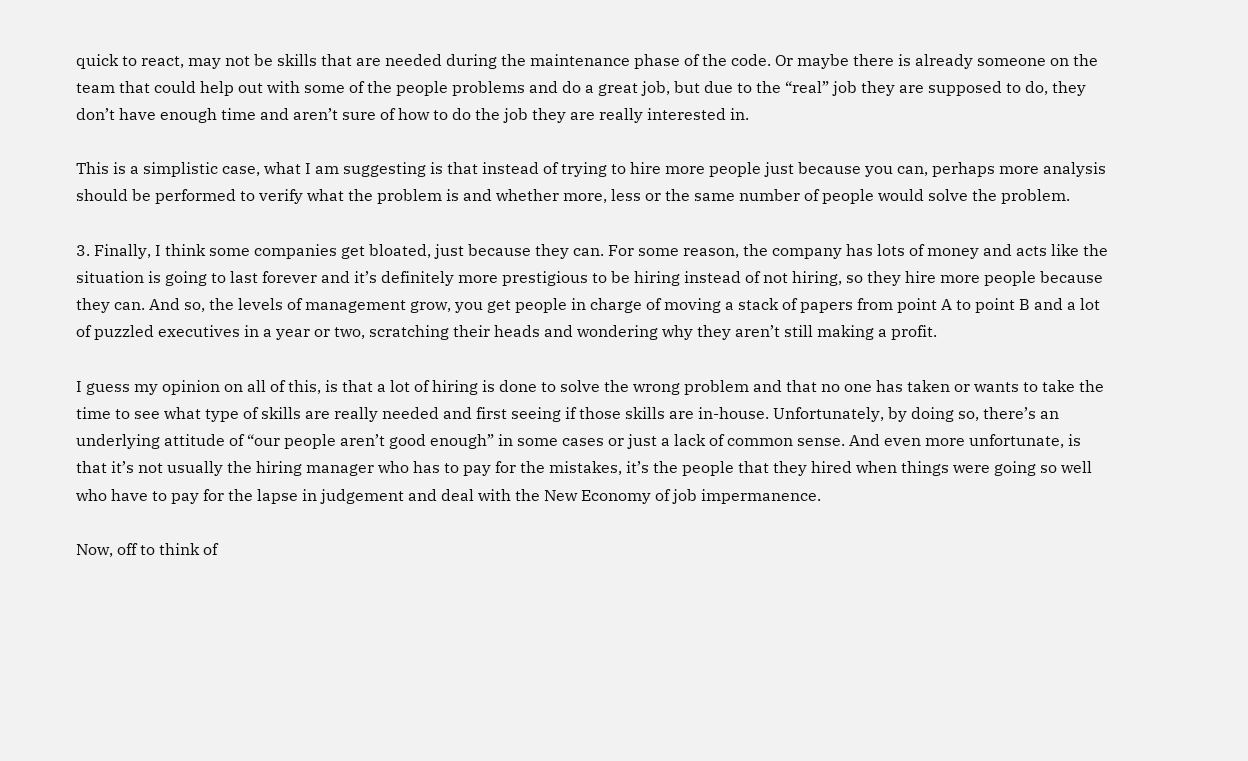quick to react, may not be skills that are needed during the maintenance phase of the code. Or maybe there is already someone on the team that could help out with some of the people problems and do a great job, but due to the “real” job they are supposed to do, they don’t have enough time and aren’t sure of how to do the job they are really interested in.

This is a simplistic case, what I am suggesting is that instead of trying to hire more people just because you can, perhaps more analysis should be performed to verify what the problem is and whether more, less or the same number of people would solve the problem.

3. Finally, I think some companies get bloated, just because they can. For some reason, the company has lots of money and acts like the situation is going to last forever and it’s definitely more prestigious to be hiring instead of not hiring, so they hire more people because they can. And so, the levels of management grow, you get people in charge of moving a stack of papers from point A to point B and a lot of puzzled executives in a year or two, scratching their heads and wondering why they aren’t still making a profit.

I guess my opinion on all of this, is that a lot of hiring is done to solve the wrong problem and that no one has taken or wants to take the time to see what type of skills are really needed and first seeing if those skills are in-house. Unfortunately, by doing so, there’s an underlying attitude of “our people aren’t good enough” in some cases or just a lack of common sense. And even more unfortunate, is that it’s not usually the hiring manager who has to pay for the mistakes, it’s the people that they hired when things were going so well who have to pay for the lapse in judgement and deal with the New Economy of job impermanence.

Now, off to think of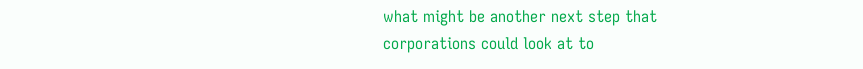what might be another next step that corporations could look at to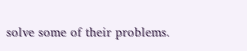solve some of their problems.